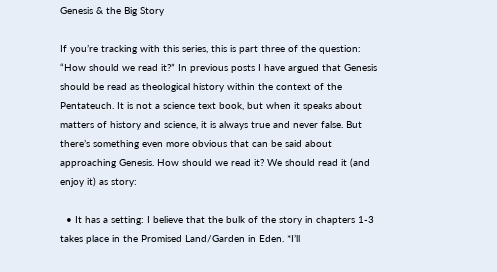Genesis & the Big Story

If you’re tracking with this series, this is part three of the question: “How should we read it?” In previous posts I have argued that Genesis should be read as theological history within the context of the Pentateuch. It is not a science text book, but when it speaks about matters of history and science, it is always true and never false. But there’s something even more obvious that can be said about approaching Genesis. How should we read it? We should read it (and enjoy it) as story:

  • It has a setting: I believe that the bulk of the story in chapters 1-3 takes place in the Promised Land/Garden in Eden. *I’ll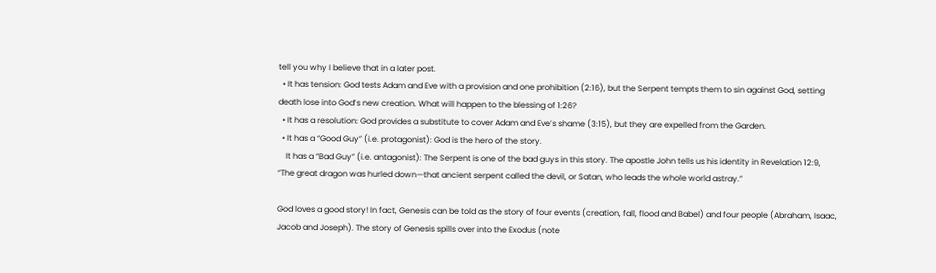tell you why I believe that in a later post.
  • It has tension: God tests Adam and Eve with a provision and one prohibition (2:16), but the Serpent tempts them to sin against God, setting death lose into God’s new creation. What will happen to the blessing of 1:26?
  • It has a resolution: God provides a substitute to cover Adam and Eve’s shame (3:15), but they are expelled from the Garden.
  • It has a “Good Guy” (i.e. protagonist): God is the hero of the story.
    It has a “Bad Guy” (i.e. antagonist): The Serpent is one of the bad guys in this story. The apostle John tells us his identity in Revelation 12:9, “The great dragon was hurled down—that ancient serpent called the devil, or Satan, who leads the whole world astray.”

God loves a good story! In fact, Genesis can be told as the story of four events (creation, fall, flood and Babel) and four people (Abraham, Isaac, Jacob and Joseph). The story of Genesis spills over into the Exodus (note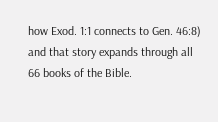how Exod. 1:1 connects to Gen. 46:8) and that story expands through all 66 books of the Bible.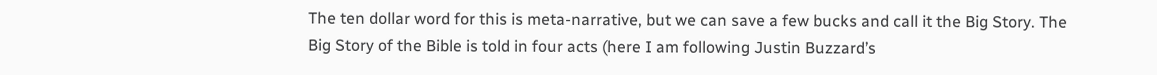The ten dollar word for this is meta-narrative, but we can save a few bucks and call it the Big Story. The Big Story of the Bible is told in four acts (here I am following Justin Buzzard’s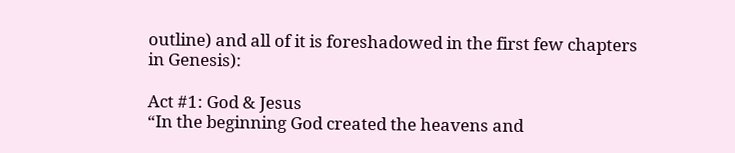outline) and all of it is foreshadowed in the first few chapters in Genesis):

Act #1: God & Jesus
“In the beginning God created the heavens and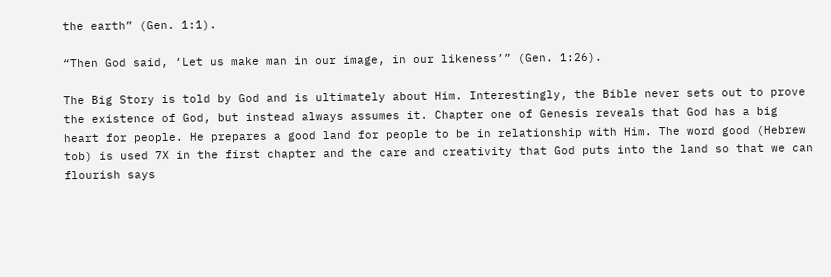the earth” (Gen. 1:1).

“Then God said, ‘Let us make man in our image, in our likeness’” (Gen. 1:26).

The Big Story is told by God and is ultimately about Him. Interestingly, the Bible never sets out to prove the existence of God, but instead always assumes it. Chapter one of Genesis reveals that God has a big heart for people. He prepares a good land for people to be in relationship with Him. The word good (Hebrew tob) is used 7X in the first chapter and the care and creativity that God puts into the land so that we can flourish says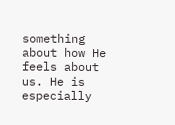something about how He feels about us. He is especially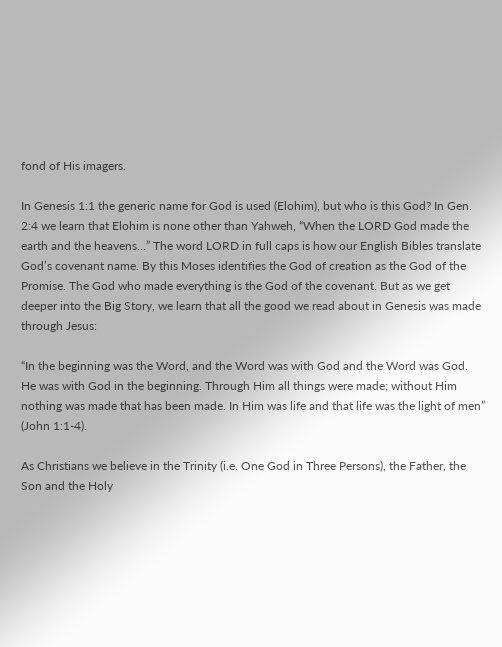fond of His imagers.

In Genesis 1:1 the generic name for God is used (Elohim), but who is this God? In Gen. 2:4 we learn that Elohim is none other than Yahweh, “When the LORD God made the earth and the heavens…” The word LORD in full caps is how our English Bibles translate God’s covenant name. By this Moses identifies the God of creation as the God of the Promise. The God who made everything is the God of the covenant. But as we get deeper into the Big Story, we learn that all the good we read about in Genesis was made through Jesus:

“In the beginning was the Word, and the Word was with God and the Word was God. He was with God in the beginning. Through Him all things were made; without Him nothing was made that has been made. In Him was life and that life was the light of men” (John 1:1-4).

As Christians we believe in the Trinity (i.e. One God in Three Persons), the Father, the Son and the Holy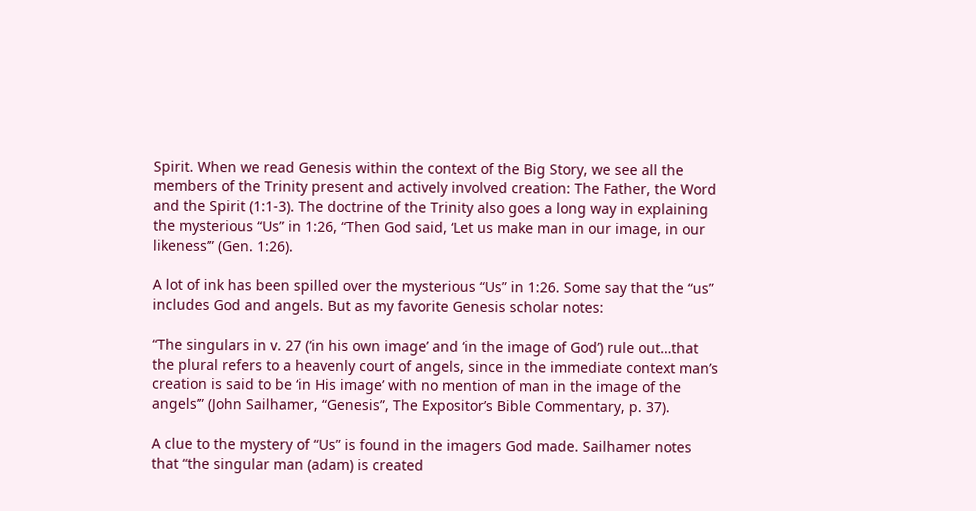Spirit. When we read Genesis within the context of the Big Story, we see all the members of the Trinity present and actively involved creation: The Father, the Word and the Spirit (1:1-3). The doctrine of the Trinity also goes a long way in explaining the mysterious “Us” in 1:26, “Then God said, ‘Let us make man in our image, in our likeness’” (Gen. 1:26).

A lot of ink has been spilled over the mysterious “Us” in 1:26. Some say that the “us” includes God and angels. But as my favorite Genesis scholar notes:

“The singulars in v. 27 (‘in his own image’ and ‘in the image of God’) rule out…that the plural refers to a heavenly court of angels, since in the immediate context man’s creation is said to be ‘in His image’ with no mention of man in the image of the angels’” (John Sailhamer, “Genesis”, The Expositor’s Bible Commentary, p. 37).

A clue to the mystery of “Us” is found in the imagers God made. Sailhamer notes that “the singular man (adam) is created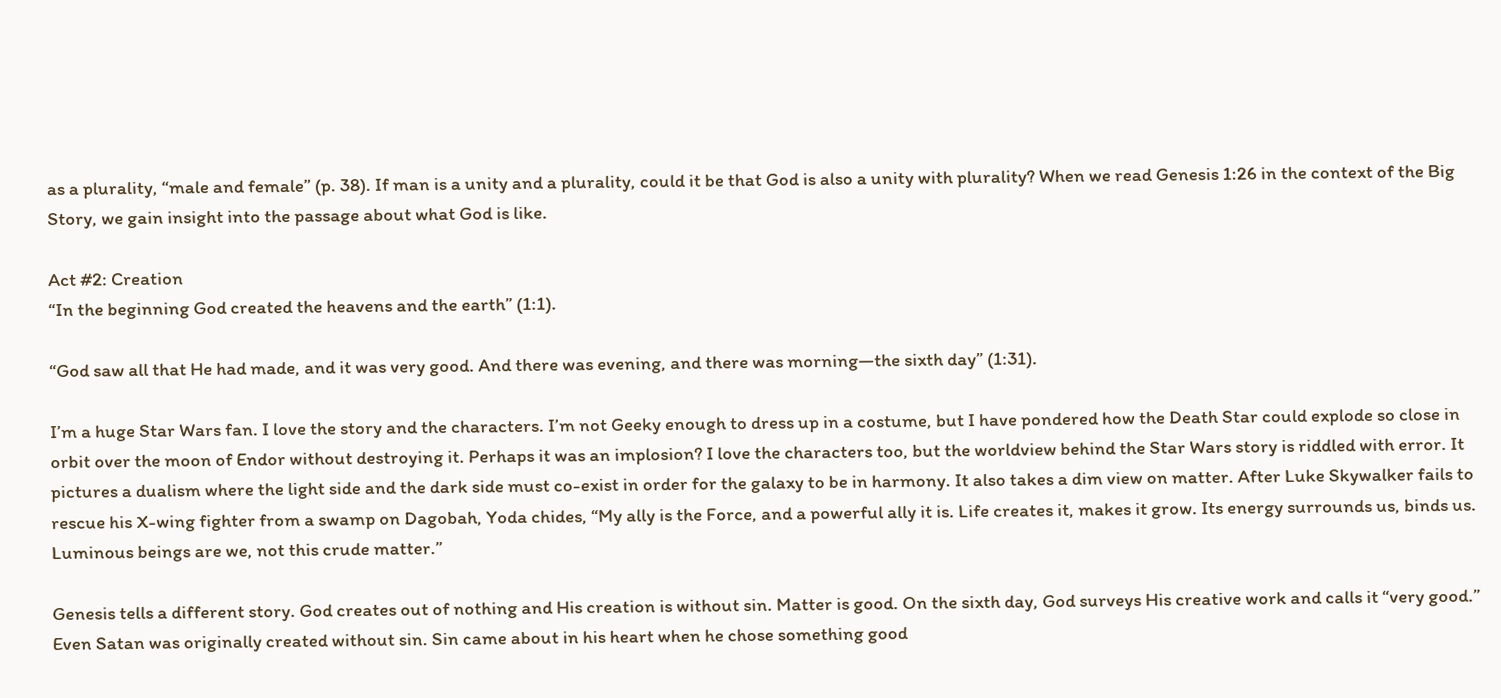as a plurality, “male and female” (p. 38). If man is a unity and a plurality, could it be that God is also a unity with plurality? When we read Genesis 1:26 in the context of the Big Story, we gain insight into the passage about what God is like.

Act #2: Creation
“In the beginning God created the heavens and the earth” (1:1).

“God saw all that He had made, and it was very good. And there was evening, and there was morning—the sixth day” (1:31).

I’m a huge Star Wars fan. I love the story and the characters. I’m not Geeky enough to dress up in a costume, but I have pondered how the Death Star could explode so close in orbit over the moon of Endor without destroying it. Perhaps it was an implosion? I love the characters too, but the worldview behind the Star Wars story is riddled with error. It pictures a dualism where the light side and the dark side must co-exist in order for the galaxy to be in harmony. It also takes a dim view on matter. After Luke Skywalker fails to rescue his X-wing fighter from a swamp on Dagobah, Yoda chides, “My ally is the Force, and a powerful ally it is. Life creates it, makes it grow. Its energy surrounds us, binds us. Luminous beings are we, not this crude matter.”

Genesis tells a different story. God creates out of nothing and His creation is without sin. Matter is good. On the sixth day, God surveys His creative work and calls it “very good.” Even Satan was originally created without sin. Sin came about in his heart when he chose something good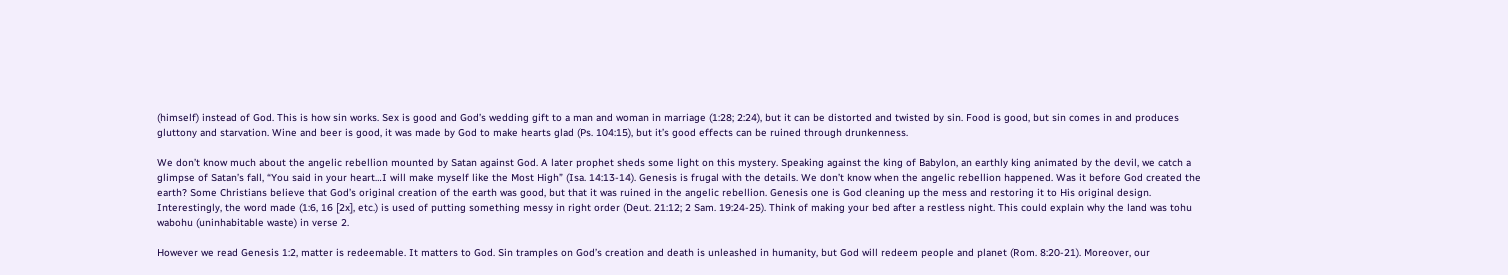(himself) instead of God. This is how sin works. Sex is good and God’s wedding gift to a man and woman in marriage (1:28; 2:24), but it can be distorted and twisted by sin. Food is good, but sin comes in and produces gluttony and starvation. Wine and beer is good, it was made by God to make hearts glad (Ps. 104:15), but it’s good effects can be ruined through drunkenness.

We don’t know much about the angelic rebellion mounted by Satan against God. A later prophet sheds some light on this mystery. Speaking against the king of Babylon, an earthly king animated by the devil, we catch a glimpse of Satan’s fall, “You said in your heart…I will make myself like the Most High” (Isa. 14:13-14). Genesis is frugal with the details. We don’t know when the angelic rebellion happened. Was it before God created the earth? Some Christians believe that God’s original creation of the earth was good, but that it was ruined in the angelic rebellion. Genesis one is God cleaning up the mess and restoring it to His original design. Interestingly, the word made (1:6, 16 [2x], etc.) is used of putting something messy in right order (Deut. 21:12; 2 Sam. 19:24-25). Think of making your bed after a restless night. This could explain why the land was tohu wabohu (uninhabitable waste) in verse 2.

However we read Genesis 1:2, matter is redeemable. It matters to God. Sin tramples on God’s creation and death is unleashed in humanity, but God will redeem people and planet (Rom. 8:20-21). Moreover, our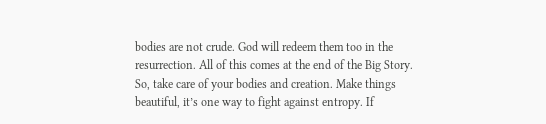bodies are not crude. God will redeem them too in the resurrection. All of this comes at the end of the Big Story. So, take care of your bodies and creation. Make things beautiful, it’s one way to fight against entropy. If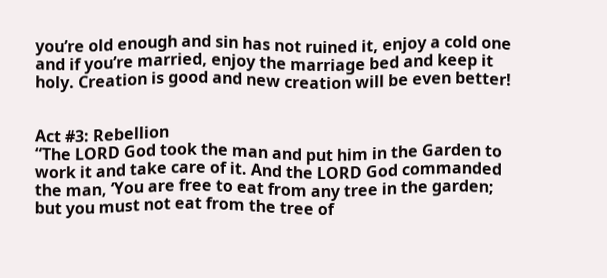you’re old enough and sin has not ruined it, enjoy a cold one and if you’re married, enjoy the marriage bed and keep it holy. Creation is good and new creation will be even better!


Act #3: Rebellion
“The LORD God took the man and put him in the Garden to work it and take care of it. And the LORD God commanded the man, ‘You are free to eat from any tree in the garden; but you must not eat from the tree of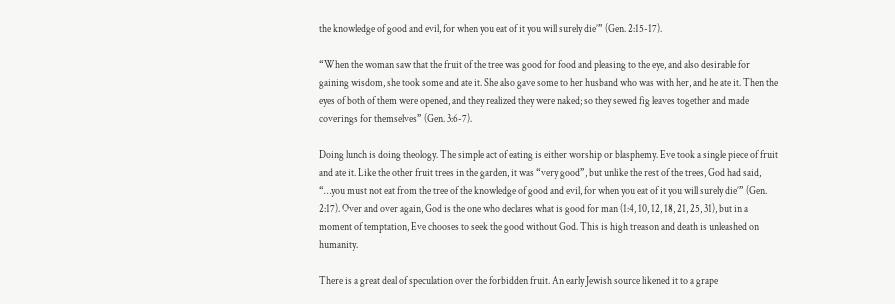the knowledge of good and evil, for when you eat of it you will surely die’” (Gen. 2:15-17).

“When the woman saw that the fruit of the tree was good for food and pleasing to the eye, and also desirable for gaining wisdom, she took some and ate it. She also gave some to her husband who was with her, and he ate it. Then the eyes of both of them were opened, and they realized they were naked; so they sewed fig leaves together and made coverings for themselves” (Gen. 3:6-7).

Doing lunch is doing theology. The simple act of eating is either worship or blasphemy. Eve took a single piece of fruit and ate it. Like the other fruit trees in the garden, it was “very good”, but unlike the rest of the trees, God had said, “…you must not eat from the tree of the knowledge of good and evil, for when you eat of it you will surely die’” (Gen. 2:17). Over and over again, God is the one who declares what is good for man (1:4, 10, 12, 18, 21, 25, 31), but in a moment of temptation, Eve chooses to seek the good without God. This is high treason and death is unleashed on humanity.

There is a great deal of speculation over the forbidden fruit. An early Jewish source likened it to a grape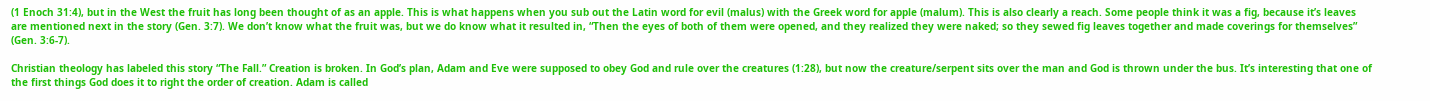(1 Enoch 31:4), but in the West the fruit has long been thought of as an apple. This is what happens when you sub out the Latin word for evil (malus) with the Greek word for apple (malum). This is also clearly a reach. Some people think it was a fig, because it’s leaves are mentioned next in the story (Gen. 3:7). We don’t know what the fruit was, but we do know what it resulted in, “Then the eyes of both of them were opened, and they realized they were naked; so they sewed fig leaves together and made coverings for themselves” (Gen. 3:6-7).

Christian theology has labeled this story “The Fall.” Creation is broken. In God’s plan, Adam and Eve were supposed to obey God and rule over the creatures (1:28), but now the creature/serpent sits over the man and God is thrown under the bus. It’s interesting that one of the first things God does it to right the order of creation. Adam is called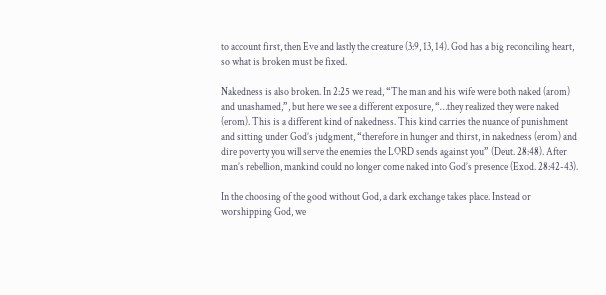to account first, then Eve and lastly the creature (3:9, 13, 14). God has a big reconciling heart, so what is broken must be fixed.

Nakedness is also broken. In 2:25 we read, “The man and his wife were both naked (arom) and unashamed,”, but here we see a different exposure, “…they realized they were naked (erom). This is a different kind of nakedness. This kind carries the nuance of punishment and sitting under God’s judgment, “therefore in hunger and thirst, in nakedness (erom) and dire poverty you will serve the enemies the LORD sends against you” (Deut. 28:48). After man’s rebellion, mankind could no longer come naked into God’s presence (Exod. 28:42-43).

In the choosing of the good without God, a dark exchange takes place. Instead or worshipping God, we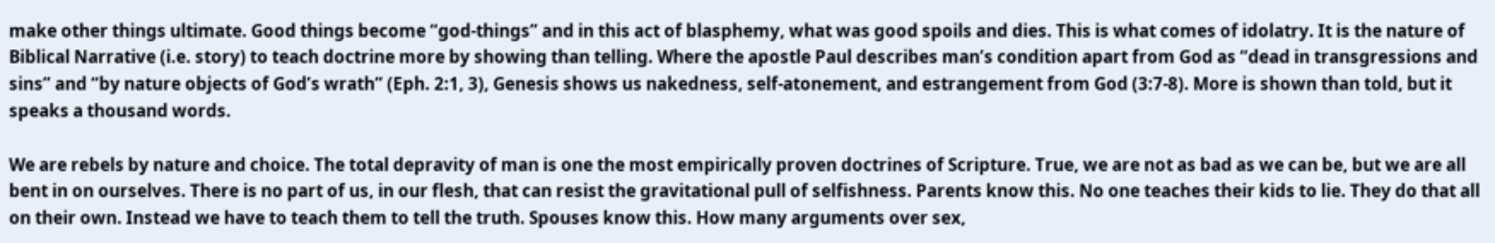make other things ultimate. Good things become “god-things” and in this act of blasphemy, what was good spoils and dies. This is what comes of idolatry. It is the nature of Biblical Narrative (i.e. story) to teach doctrine more by showing than telling. Where the apostle Paul describes man’s condition apart from God as “dead in transgressions and sins” and “by nature objects of God’s wrath” (Eph. 2:1, 3), Genesis shows us nakedness, self-atonement, and estrangement from God (3:7-8). More is shown than told, but it speaks a thousand words.

We are rebels by nature and choice. The total depravity of man is one the most empirically proven doctrines of Scripture. True, we are not as bad as we can be, but we are all bent in on ourselves. There is no part of us, in our flesh, that can resist the gravitational pull of selfishness. Parents know this. No one teaches their kids to lie. They do that all on their own. Instead we have to teach them to tell the truth. Spouses know this. How many arguments over sex,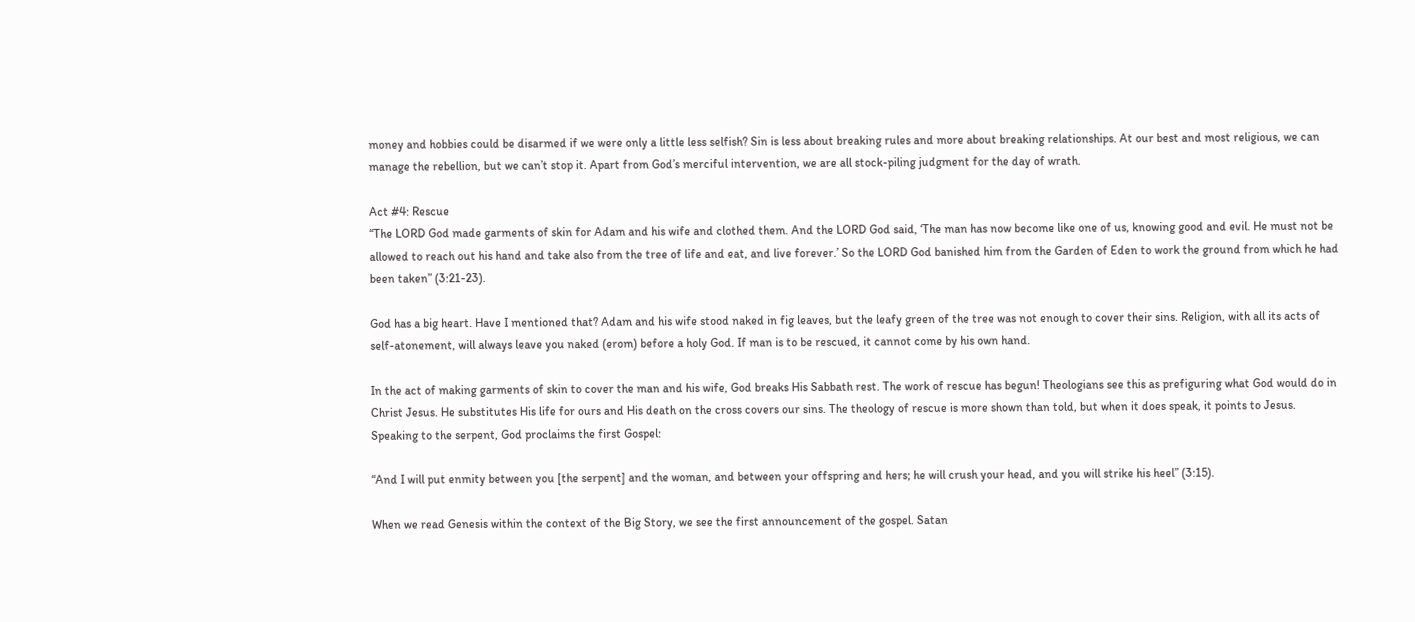money and hobbies could be disarmed if we were only a little less selfish? Sin is less about breaking rules and more about breaking relationships. At our best and most religious, we can manage the rebellion, but we can’t stop it. Apart from God’s merciful intervention, we are all stock-piling judgment for the day of wrath.

Act #4: Rescue
“The LORD God made garments of skin for Adam and his wife and clothed them. And the LORD God said, ‘The man has now become like one of us, knowing good and evil. He must not be allowed to reach out his hand and take also from the tree of life and eat, and live forever.’ So the LORD God banished him from the Garden of Eden to work the ground from which he had been taken” (3:21-23).

God has a big heart. Have I mentioned that? Adam and his wife stood naked in fig leaves, but the leafy green of the tree was not enough to cover their sins. Religion, with all its acts of self-atonement, will always leave you naked (erom) before a holy God. If man is to be rescued, it cannot come by his own hand.

In the act of making garments of skin to cover the man and his wife, God breaks His Sabbath rest. The work of rescue has begun! Theologians see this as prefiguring what God would do in Christ Jesus. He substitutes His life for ours and His death on the cross covers our sins. The theology of rescue is more shown than told, but when it does speak, it points to Jesus. Speaking to the serpent, God proclaims the first Gospel:

“And I will put enmity between you [the serpent] and the woman, and between your offspring and hers; he will crush your head, and you will strike his heel” (3:15).

When we read Genesis within the context of the Big Story, we see the first announcement of the gospel. Satan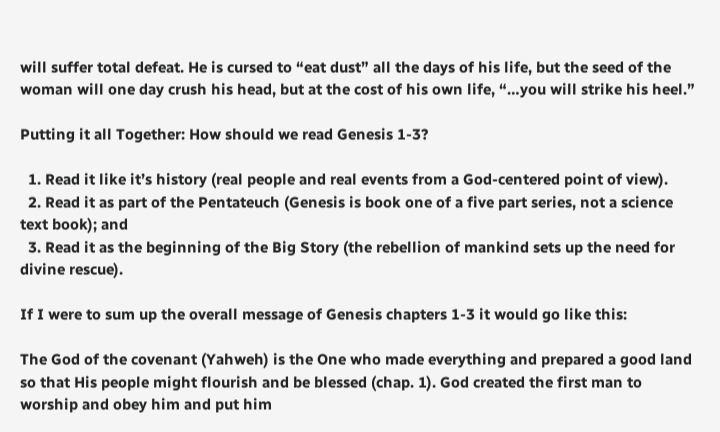will suffer total defeat. He is cursed to “eat dust” all the days of his life, but the seed of the woman will one day crush his head, but at the cost of his own life, “…you will strike his heel.”

Putting it all Together: How should we read Genesis 1-3?

  1. Read it like it’s history (real people and real events from a God-centered point of view).
  2. Read it as part of the Pentateuch (Genesis is book one of a five part series, not a science text book); and
  3. Read it as the beginning of the Big Story (the rebellion of mankind sets up the need for divine rescue).

If I were to sum up the overall message of Genesis chapters 1-3 it would go like this:

The God of the covenant (Yahweh) is the One who made everything and prepared a good land so that His people might flourish and be blessed (chap. 1). God created the first man to worship and obey him and put him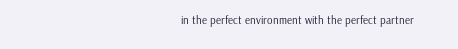in the perfect environment with the perfect partner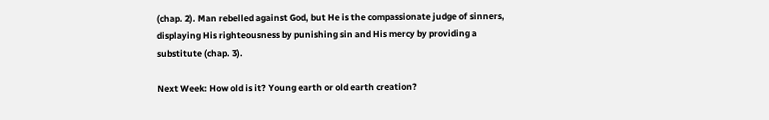(chap. 2). Man rebelled against God, but He is the compassionate judge of sinners, displaying His righteousness by punishing sin and His mercy by providing a substitute (chap. 3).

Next Week: How old is it? Young earth or old earth creation?